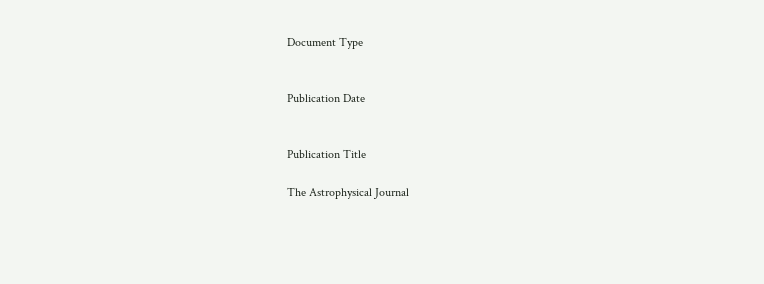Document Type


Publication Date


Publication Title

The Astrophysical Journal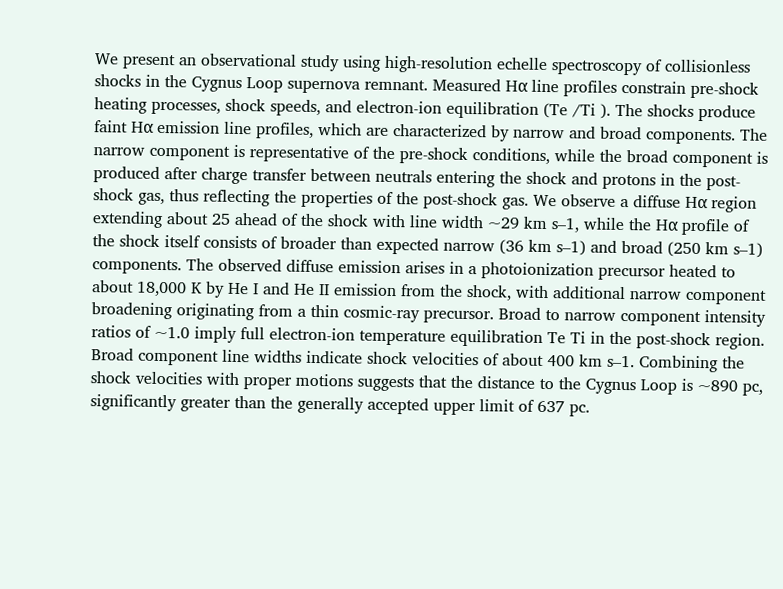We present an observational study using high-resolution echelle spectroscopy of collisionless shocks in the Cygnus Loop supernova remnant. Measured Hα line profiles constrain pre-shock heating processes, shock speeds, and electron-ion equilibration (Te /Ti ). The shocks produce faint Hα emission line profiles, which are characterized by narrow and broad components. The narrow component is representative of the pre-shock conditions, while the broad component is produced after charge transfer between neutrals entering the shock and protons in the post-shock gas, thus reflecting the properties of the post-shock gas. We observe a diffuse Hα region extending about 25 ahead of the shock with line width ~29 km s–1, while the Hα profile of the shock itself consists of broader than expected narrow (36 km s–1) and broad (250 km s–1) components. The observed diffuse emission arises in a photoionization precursor heated to about 18,000 K by He I and He II emission from the shock, with additional narrow component broadening originating from a thin cosmic-ray precursor. Broad to narrow component intensity ratios of ~1.0 imply full electron-ion temperature equilibration Te Ti in the post-shock region. Broad component line widths indicate shock velocities of about 400 km s–1. Combining the shock velocities with proper motions suggests that the distance to the Cygnus Loop is ~890 pc, significantly greater than the generally accepted upper limit of 637 pc.